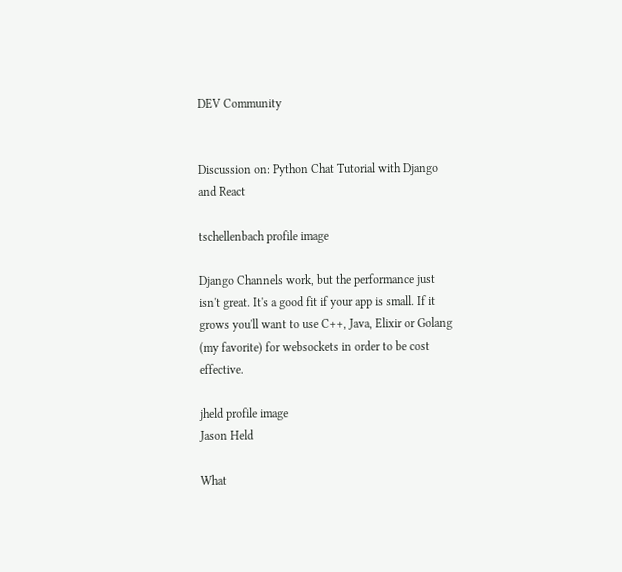DEV Community


Discussion on: Python Chat Tutorial with Django and React

tschellenbach profile image

Django Channels work, but the performance just isn't great. It's a good fit if your app is small. If it grows you'll want to use C++, Java, Elixir or Golang (my favorite) for websockets in order to be cost effective.

jheld profile image
Jason Held

What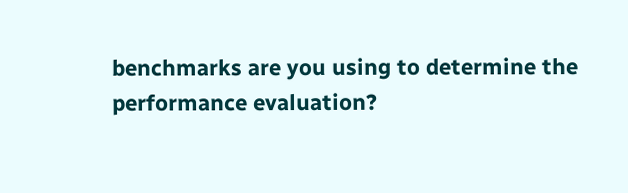benchmarks are you using to determine the performance evaluation?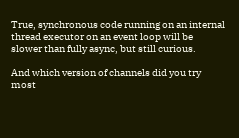True, synchronous code running on an internal thread executor on an event loop will be slower than fully async, but still curious.

And which version of channels did you try most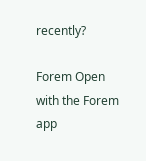recently?

Forem Open with the Forem app